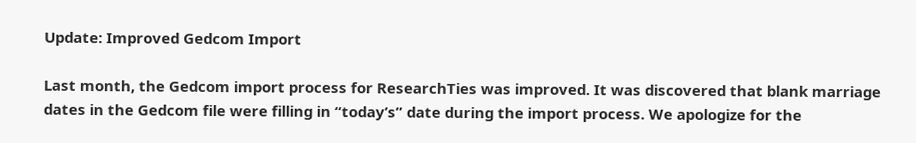Update: Improved Gedcom Import

Last month, the Gedcom import process for ResearchTies was improved. It was discovered that blank marriage dates in the Gedcom file were filling in “today’s” date during the import process. We apologize for the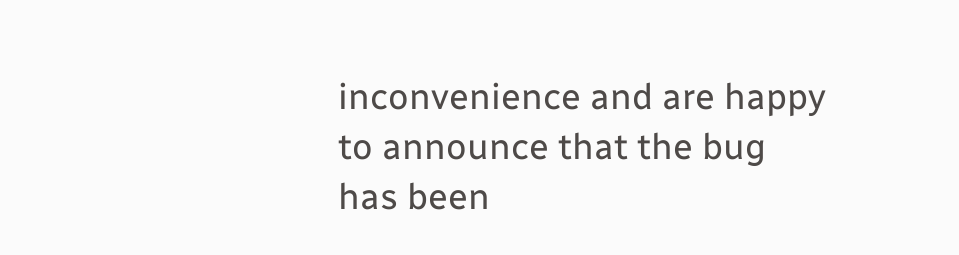inconvenience and are happy to announce that the bug has been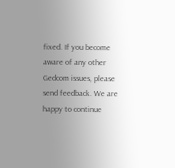fixed. If you become aware of any other Gedcom issues, please send feedback. We are happy to continue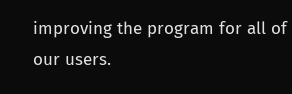improving the program for all of our users.